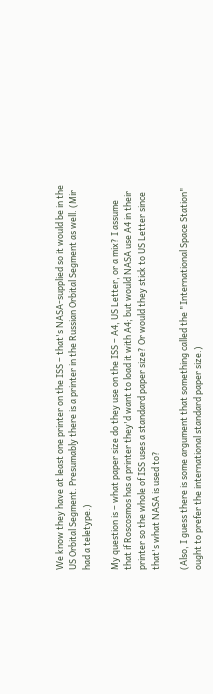We know they have at least one printer on the ISS – that's NASA-supplied so it would be in the US Orbital Segment. Presumably there is a printer in the Russian Orbital Segment as well. (Mir had a teletype.)

My question is – what paper size do they use on the ISS – A4, US Letter, or a mix? I assume that if Roscosmos has a printer they'd want to load it with A4; but would NASA use A4 in their printer so the whole of ISS uses a standard paper size? Or would they stick to US Letter since that's what NASA is used to?

(Also, I guess there is some argument that something called the "International Space Station" ought to prefer the international standard paper size.)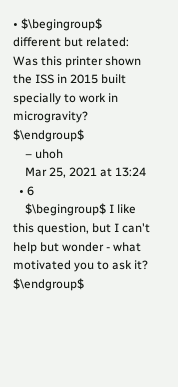• $\begingroup$ different but related: Was this printer shown the ISS in 2015 built specially to work in microgravity? $\endgroup$
    – uhoh
    Mar 25, 2021 at 13:24
  • 6
    $\begingroup$ I like this question, but I can't help but wonder - what motivated you to ask it? $\endgroup$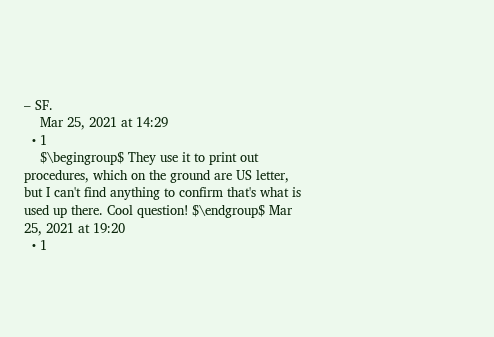– SF.
    Mar 25, 2021 at 14:29
  • 1
    $\begingroup$ They use it to print out procedures, which on the ground are US letter, but I can't find anything to confirm that's what is used up there. Cool question! $\endgroup$ Mar 25, 2021 at 19:20
  • 1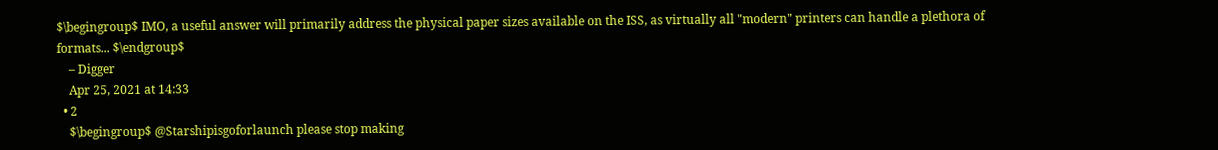$\begingroup$ IMO, a useful answer will primarily address the physical paper sizes available on the ISS, as virtually all "modern" printers can handle a plethora of formats... $\endgroup$
    – Digger
    Apr 25, 2021 at 14:33
  • 2
    $\begingroup$ @Starshipisgoforlaunch please stop making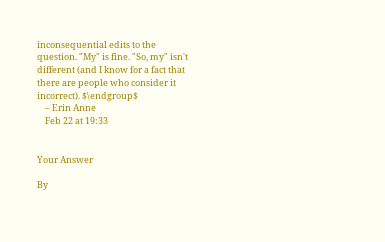inconsequential edits to the question. "My" is fine. "So, my" isn't different (and I know for a fact that there are people who consider it incorrect). $\endgroup$
    – Erin Anne
    Feb 22 at 19:33


Your Answer

By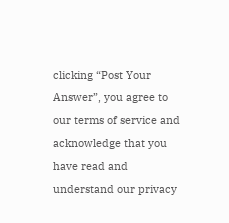clicking “Post Your Answer”, you agree to our terms of service and acknowledge that you have read and understand our privacy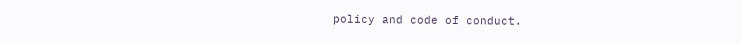policy and code of conduct.